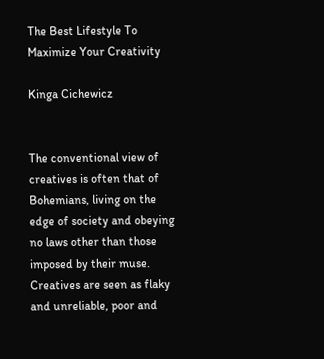The Best Lifestyle To Maximize Your Creativity

Kinga Cichewicz


The conventional view of creatives is often that of Bohemians, living on the edge of society and obeying no laws other than those imposed by their muse.  Creatives are seen as flaky and unreliable, poor and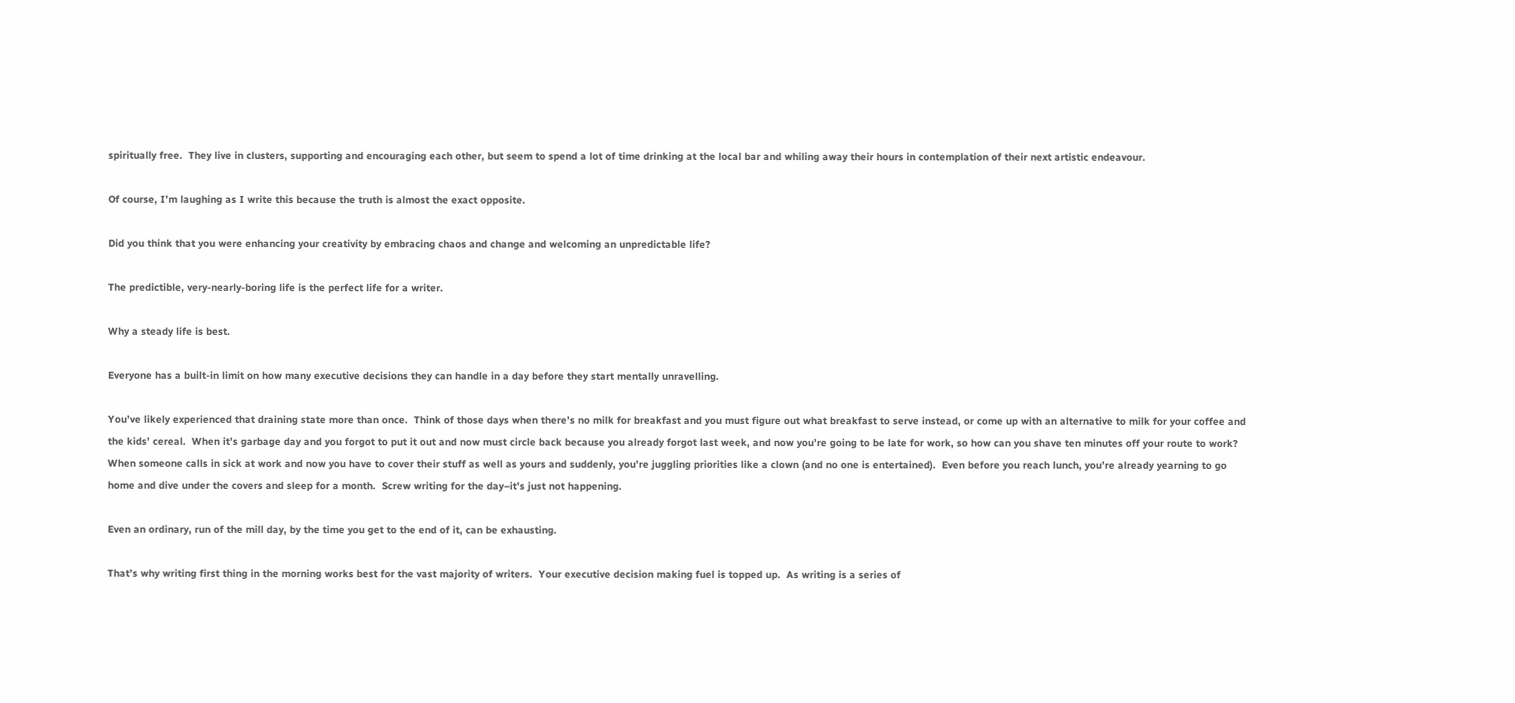spiritually free.  They live in clusters, supporting and encouraging each other, but seem to spend a lot of time drinking at the local bar and whiling away their hours in contemplation of their next artistic endeavour.

Of course, I’m laughing as I write this because the truth is almost the exact opposite.

Did you think that you were enhancing your creativity by embracing chaos and change and welcoming an unpredictable life?

The predictible, very-nearly-boring life is the perfect life for a writer.

Why a steady life is best.

Everyone has a built-in limit on how many executive decisions they can handle in a day before they start mentally unravelling.

You’ve likely experienced that draining state more than once.  Think of those days when there’s no milk for breakfast and you must figure out what breakfast to serve instead, or come up with an alternative to milk for your coffee and the kids’ cereal.  When it’s garbage day and you forgot to put it out and now must circle back because you already forgot last week, and now you’re going to be late for work, so how can you shave ten minutes off your route to work?  When someone calls in sick at work and now you have to cover their stuff as well as yours and suddenly, you’re juggling priorities like a clown (and no one is entertained).  Even before you reach lunch, you’re already yearning to go home and dive under the covers and sleep for a month.  Screw writing for the day–it’s just not happening.

Even an ordinary, run of the mill day, by the time you get to the end of it, can be exhausting.

That’s why writing first thing in the morning works best for the vast majority of writers.  Your executive decision making fuel is topped up.  As writing is a series of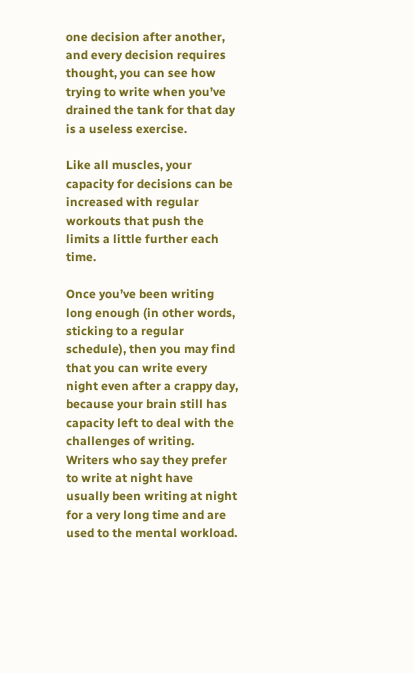one decision after another, and every decision requires thought, you can see how trying to write when you’ve drained the tank for that day is a useless exercise.

Like all muscles, your capacity for decisions can be increased with regular workouts that push the limits a little further each time.

Once you’ve been writing long enough (in other words, sticking to a regular schedule), then you may find that you can write every night even after a crappy day, because your brain still has capacity left to deal with the challenges of writing.  Writers who say they prefer to write at night have usually been writing at night for a very long time and are used to the mental workload.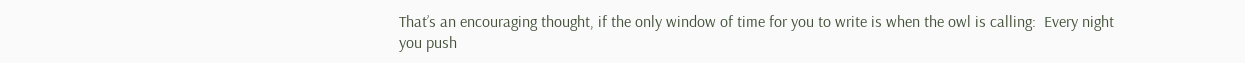That’s an encouraging thought, if the only window of time for you to write is when the owl is calling:  Every night you push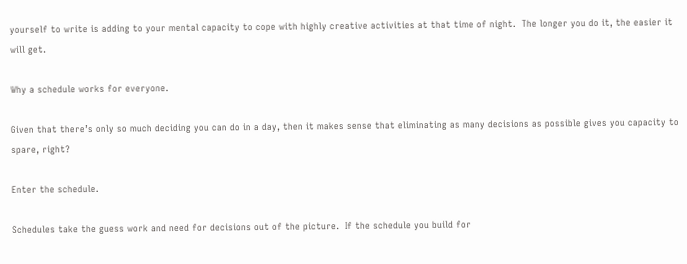yourself to write is adding to your mental capacity to cope with highly creative activities at that time of night.  The longer you do it, the easier it will get.

Why a schedule works for everyone.

Given that there’s only so much deciding you can do in a day, then it makes sense that eliminating as many decisions as possible gives you capacity to spare, right?

Enter the schedule.

Schedules take the guess work and need for decisions out of the picture.  If the schedule you build for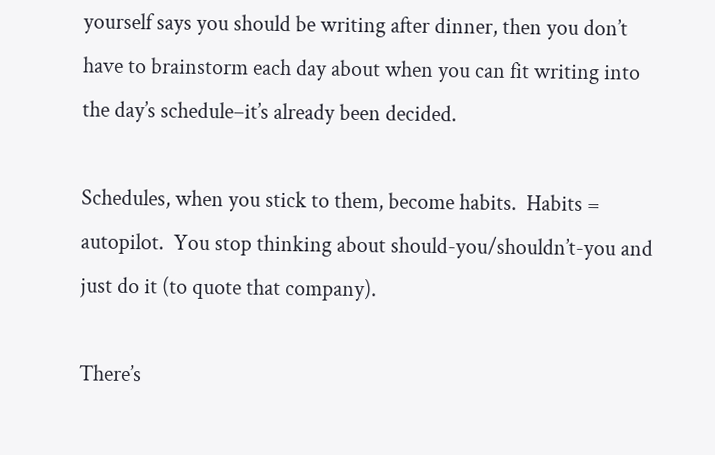yourself says you should be writing after dinner, then you don’t have to brainstorm each day about when you can fit writing into the day’s schedule–it’s already been decided.

Schedules, when you stick to them, become habits.  Habits = autopilot.  You stop thinking about should-you/shouldn’t-you and just do it (to quote that company).

There’s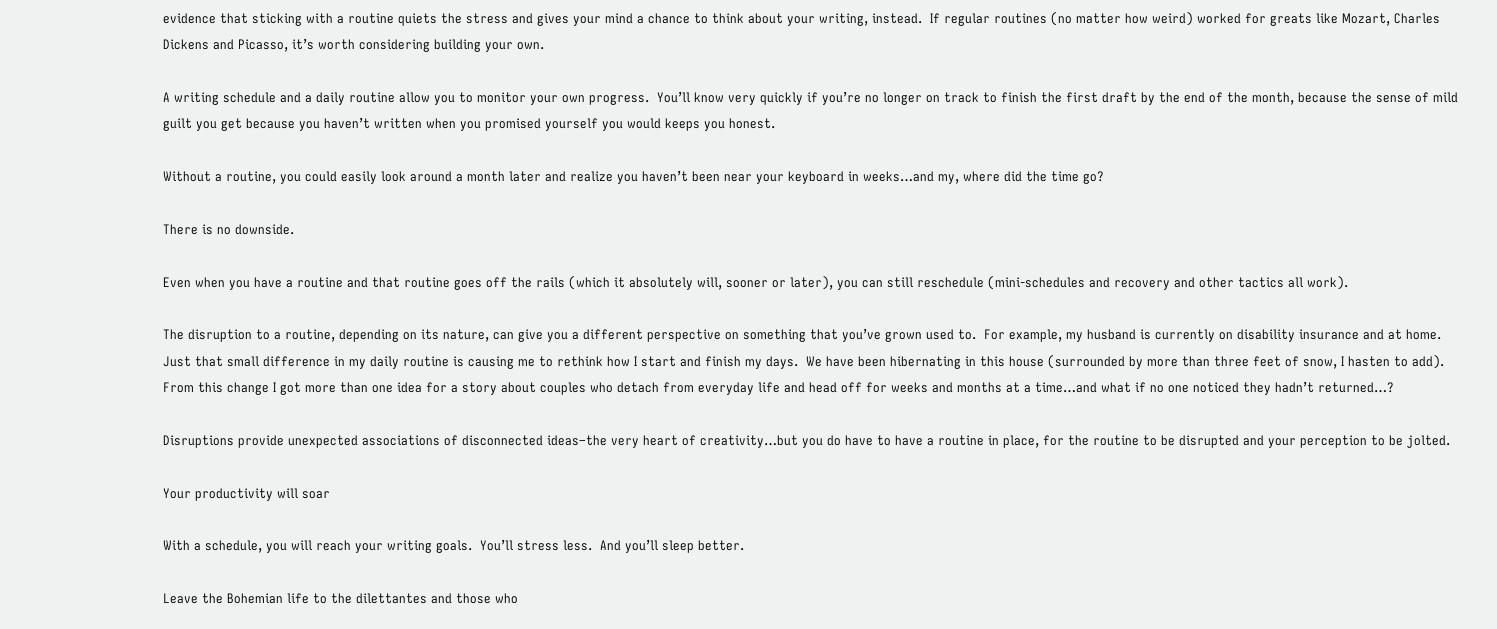evidence that sticking with a routine quiets the stress and gives your mind a chance to think about your writing, instead.  If regular routines (no matter how weird) worked for greats like Mozart, Charles Dickens and Picasso, it’s worth considering building your own.

A writing schedule and a daily routine allow you to monitor your own progress.  You’ll know very quickly if you’re no longer on track to finish the first draft by the end of the month, because the sense of mild guilt you get because you haven’t written when you promised yourself you would keeps you honest.

Without a routine, you could easily look around a month later and realize you haven’t been near your keyboard in weeks…and my, where did the time go?

There is no downside.

Even when you have a routine and that routine goes off the rails (which it absolutely will, sooner or later), you can still reschedule (mini-schedules and recovery and other tactics all work).

The disruption to a routine, depending on its nature, can give you a different perspective on something that you’ve grown used to.  For example, my husband is currently on disability insurance and at home.  Just that small difference in my daily routine is causing me to rethink how I start and finish my days.  We have been hibernating in this house (surrounded by more than three feet of snow, I hasten to add).  From this change I got more than one idea for a story about couples who detach from everyday life and head off for weeks and months at a time…and what if no one noticed they hadn’t returned…?

Disruptions provide unexpected associations of disconnected ideas–the very heart of creativity…but you do have to have a routine in place, for the routine to be disrupted and your perception to be jolted.

Your productivity will soar

With a schedule, you will reach your writing goals.  You’ll stress less.  And you’ll sleep better.

Leave the Bohemian life to the dilettantes and those who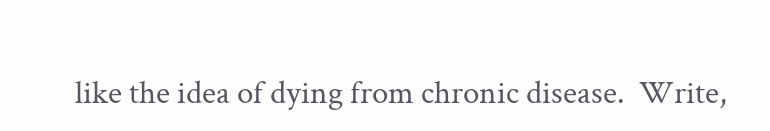like the idea of dying from chronic disease.  Write,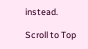instead.

Scroll to Top